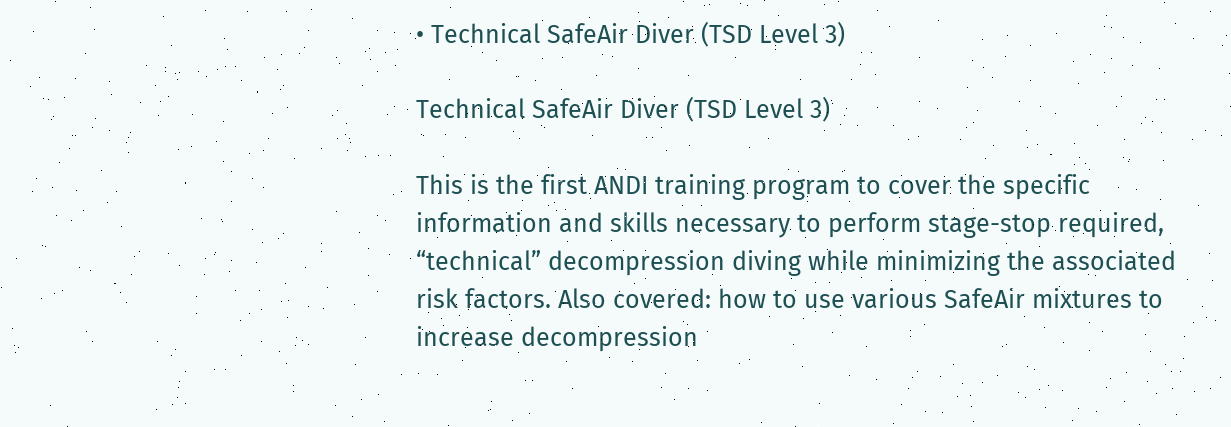• Technical SafeAir Diver (TSD Level 3)

Technical SafeAir Diver (TSD Level 3)

This is the first ANDI training program to cover the specific information and skills necessary to perform stage-stop required, “technical” decompression diving while minimizing the associated risk factors. Also covered: how to use various SafeAir mixtures to increase decompression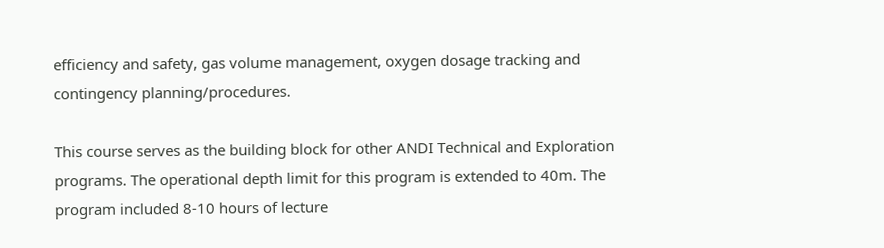efficiency and safety, gas volume management, oxygen dosage tracking and contingency planning/procedures.

This course serves as the building block for other ANDI Technical and Exploration programs. The operational depth limit for this program is extended to 40m. The program included 8-10 hours of lecture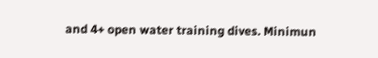and 4+ open water training dives. Minimun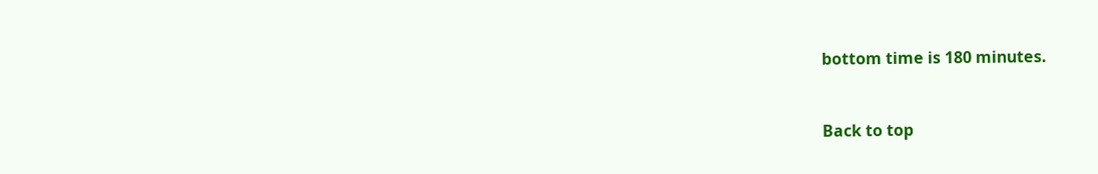bottom time is 180 minutes.



Back to top